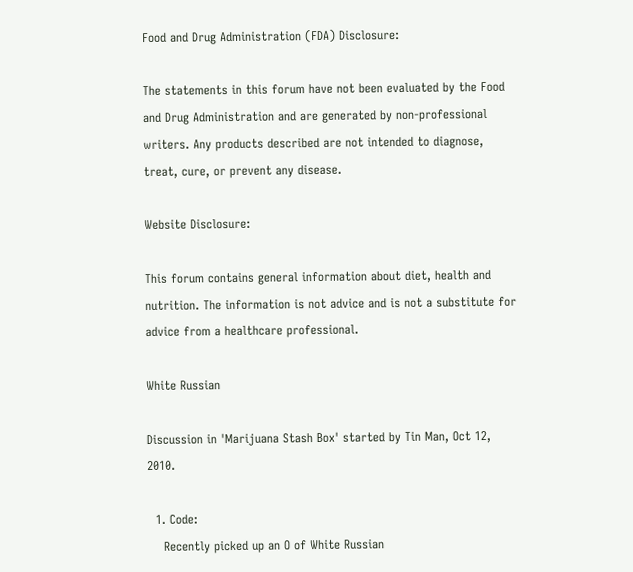Food and Drug Administration (FDA) Disclosure:

The statements in this forum have not been evaluated by the Food and Drug Administration and are generated by non-professional writers. Any products described are not intended to diagnose, treat, cure, or prevent any disease.

Website Disclosure:

This forum contains general information about diet, health and nutrition. The information is not advice and is not a substitute for advice from a healthcare professional.

White Russian

Discussion in 'Marijuana Stash Box' started by Tin Man, Oct 12, 2010.

  1. Code:
    Recently picked up an O of White Russian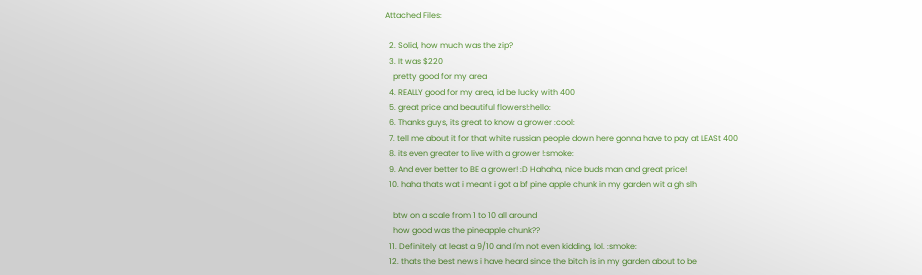Attached Files:

  2. Solid, how much was the zip?
  3. It was $220
    pretty good for my area
  4. REALLY good for my area, id be lucky with 400
  5. great price and beautiful flowers!:hello:
  6. Thanks guys, its great to know a grower :cool:
  7. tell me about it for that white russian people down here gonna have to pay at LEASt 400
  8. its even greater to live with a grower !:smoke:
  9. And ever better to BE a grower! :D Hahaha, nice buds man and great price!
  10. haha thats wat i meant i got a bf pine apple chunk in my garden wit a gh slh

    btw on a scale from 1 to 10 all around
    how good was the pineapple chunk??
  11. Definitely at least a 9/10 and I'm not even kidding, lol. :smoke:
  12. thats the best news i have heard since the bitch is in my garden about to be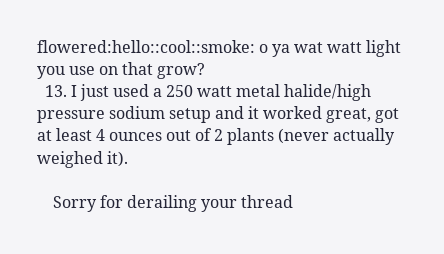flowered:hello::cool::smoke: o ya wat watt light you use on that grow?
  13. I just used a 250 watt metal halide/high pressure sodium setup and it worked great, got at least 4 ounces out of 2 plants (never actually weighed it).

    Sorry for derailing your thread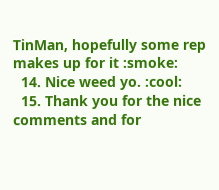TinMan, hopefully some rep makes up for it :smoke:
  14. Nice weed yo. :cool:
  15. Thank you for the nice comments and for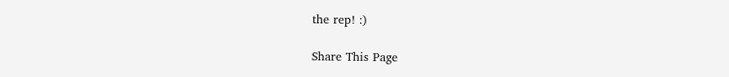the rep! :)

Share This Page